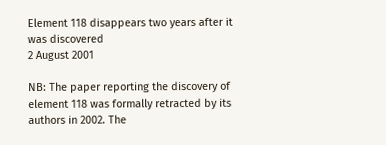Element 118 disappears two years after it was discovered
2 August 2001

NB: The paper reporting the discovery of element 118 was formally retracted by its authors in 2002. The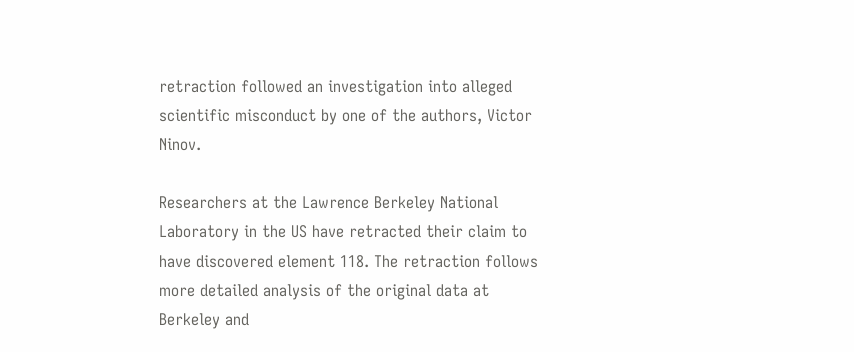retraction followed an investigation into alleged scientific misconduct by one of the authors, Victor Ninov.

Researchers at the Lawrence Berkeley National Laboratory in the US have retracted their claim to have discovered element 118. The retraction follows more detailed analysis of the original data at Berkeley and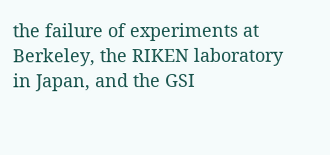the failure of experiments at Berkeley, the RIKEN laboratory in Japan, and the GSI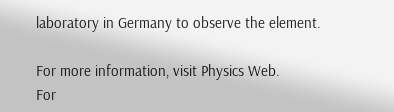laboratory in Germany to observe the element.

For more information, visit Physics Web.
For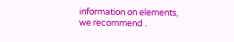information on elements, we recommend .